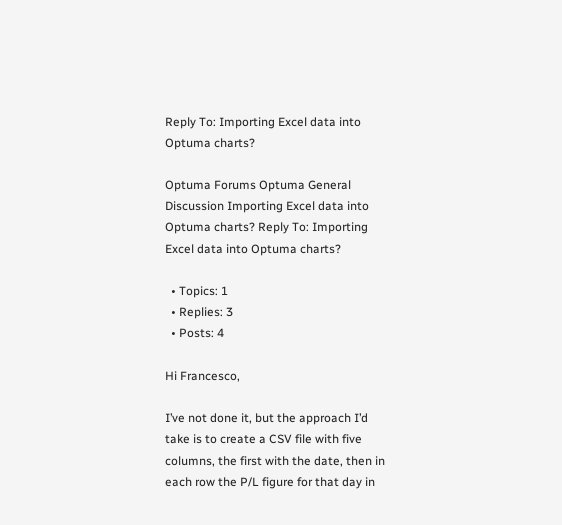Reply To: Importing Excel data into Optuma charts?

Optuma Forums Optuma General Discussion Importing Excel data into Optuma charts? Reply To: Importing Excel data into Optuma charts?

  • Topics: 1
  • Replies: 3
  • Posts: 4

Hi Francesco,

I’ve not done it, but the approach I’d take is to create a CSV file with five columns, the first with the date, then in each row the P/L figure for that day in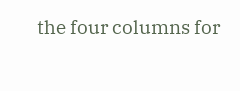the four columns for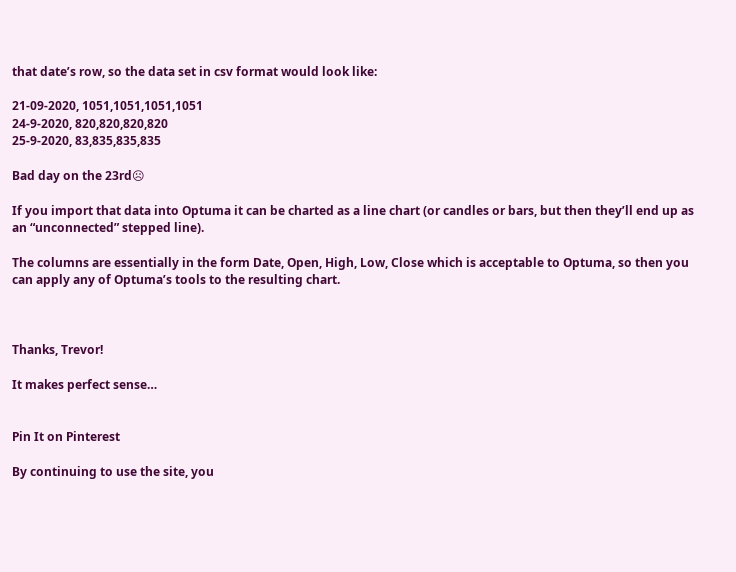that date’s row, so the data set in csv format would look like:

21-09-2020, 1051,1051,1051,1051
24-9-2020, 820,820,820,820
25-9-2020, 83,835,835,835

Bad day on the 23rd☹

If you import that data into Optuma it can be charted as a line chart (or candles or bars, but then they’ll end up as an “unconnected” stepped line).

The columns are essentially in the form Date, Open, High, Low, Close which is acceptable to Optuma, so then you can apply any of Optuma’s tools to the resulting chart.



Thanks, Trevor!

It makes perfect sense…


Pin It on Pinterest

By continuing to use the site, you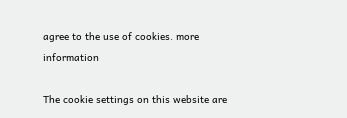agree to the use of cookies. more information

The cookie settings on this website are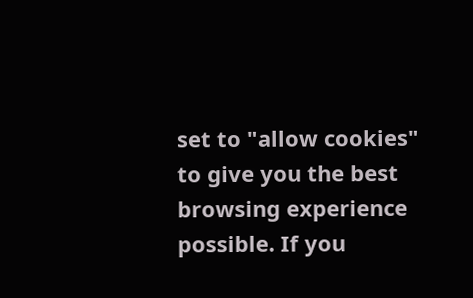set to "allow cookies" to give you the best browsing experience possible. If you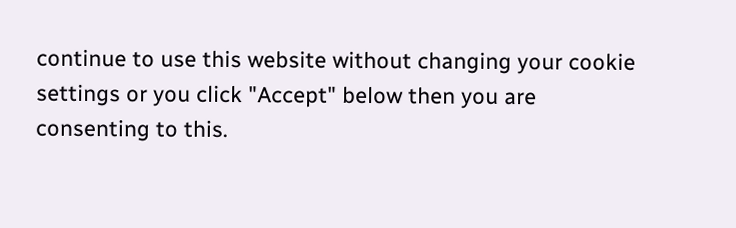continue to use this website without changing your cookie settings or you click "Accept" below then you are consenting to this.